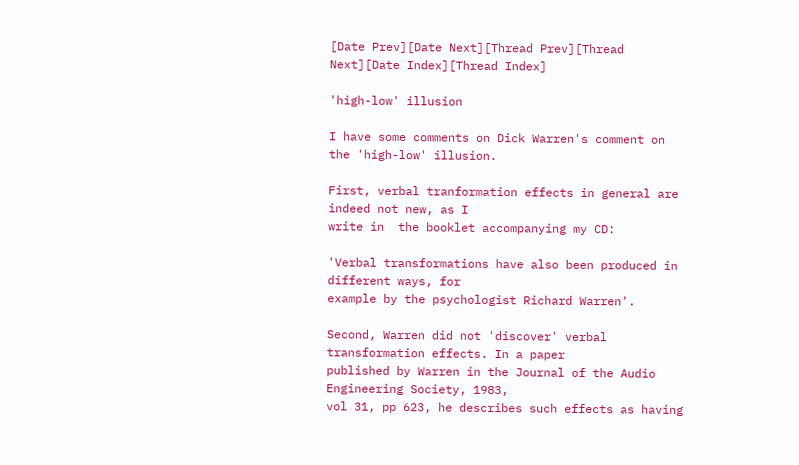[Date Prev][Date Next][Thread Prev][Thread Next][Date Index][Thread Index]

'high-low' illusion

I have some comments on Dick Warren's comment on the 'high-low' illusion.

First, verbal tranformation effects in general are indeed not new, as I
write in  the booklet accompanying my CD:

'Verbal transformations have also been produced in different ways, for
example by the psychologist Richard Warren'.

Second, Warren did not 'discover' verbal transformation effects. In a paper
published by Warren in the Journal of the Audio Engineering Society, 1983,
vol 31, pp 623, he describes such effects as having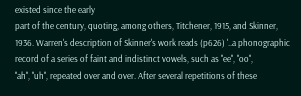existed since the early
part of the century, quoting, among others, Titchener, 1915, and Skinner,
1936. Warren's description of Skinner's work reads (p626) '..a phonographic
record of a series of faint and indistinct vowels, such as ''ee'', ''oo'',
''ah'', ''uh'', repeated over and over. After several repetitions of these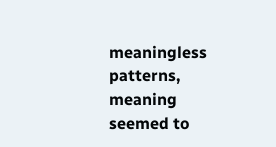meaningless patterns, meaning seemed to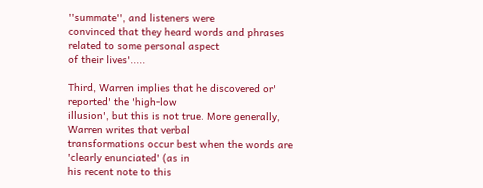''summate'', and listeners were
convinced that they heard words and phrases related to some personal aspect
of their lives'.....

Third, Warren implies that he discovered or' reported' the 'high-low
illusion', but this is not true. More generally, Warren writes that verbal
transformations occur best when the words are 'clearly enunciated' (as in
his recent note to this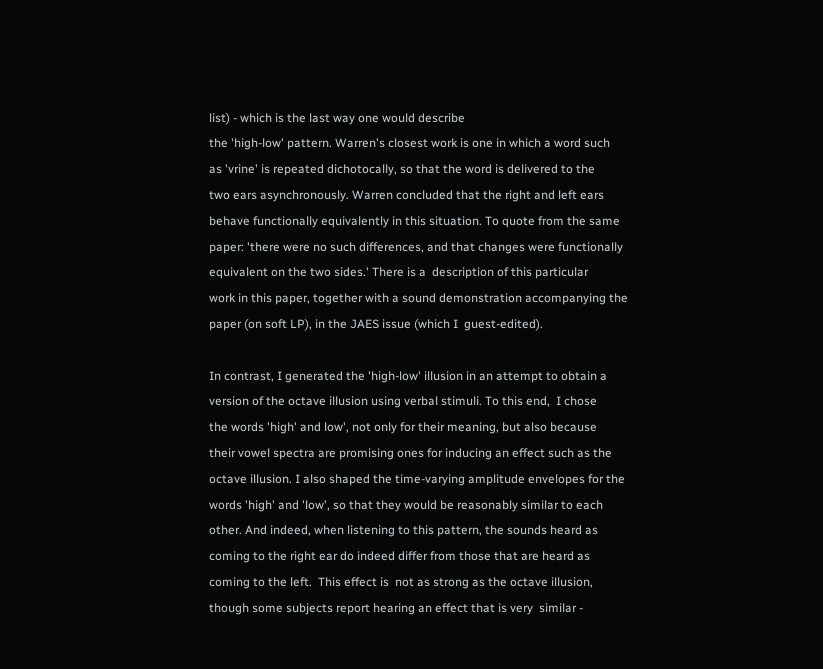list) - which is the last way one would describe
the 'high-low' pattern. Warren's closest work is one in which a word such
as 'vrine' is repeated dichotocally, so that the word is delivered to the
two ears asynchronously. Warren concluded that the right and left ears
behave functionally equivalently in this situation. To quote from the same
paper: 'there were no such differences, and that changes were functionally
equivalent on the two sides.' There is a  description of this particular
work in this paper, together with a sound demonstration accompanying the
paper (on soft LP), in the JAES issue (which I  guest-edited).

In contrast, I generated the 'high-low' illusion in an attempt to obtain a
version of the octave illusion using verbal stimuli. To this end,  I chose
the words 'high' and low', not only for their meaning, but also because
their vowel spectra are promising ones for inducing an effect such as the
octave illusion. I also shaped the time-varying amplitude envelopes for the
words 'high' and 'low', so that they would be reasonably similar to each
other. And indeed, when listening to this pattern, the sounds heard as
coming to the right ear do indeed differ from those that are heard as
coming to the left.  This effect is  not as strong as the octave illusion,
though some subjects report hearing an effect that is very  similar -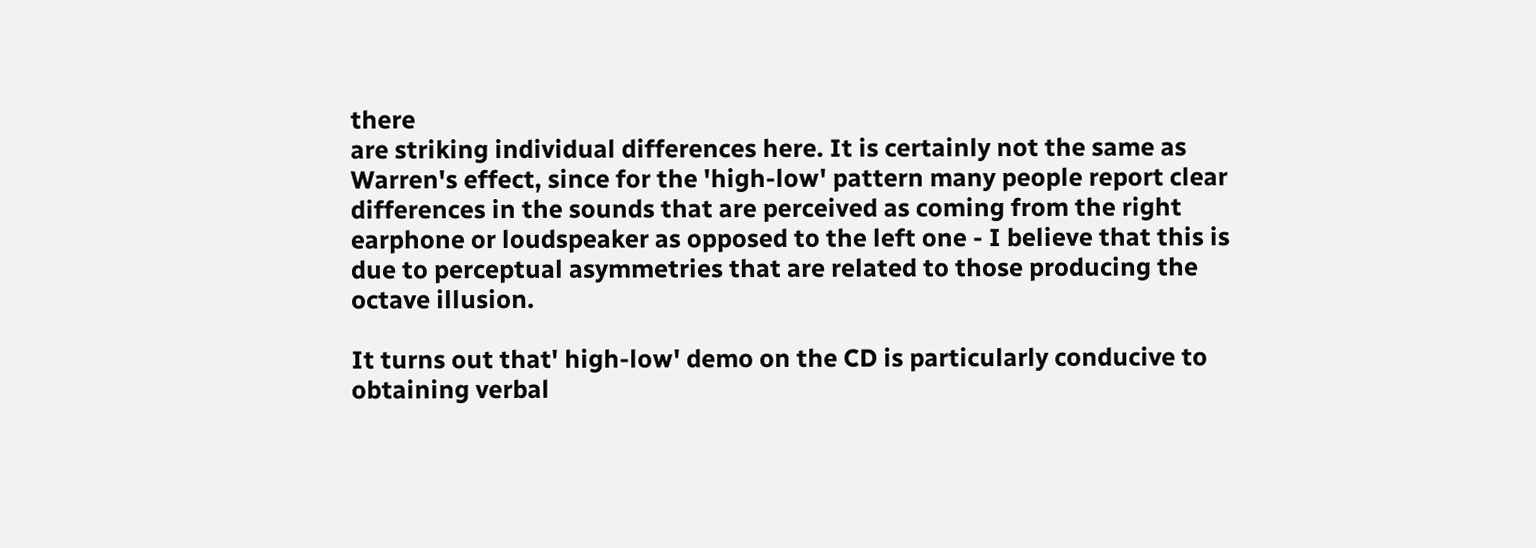there
are striking individual differences here. It is certainly not the same as
Warren's effect, since for the 'high-low' pattern many people report clear
differences in the sounds that are perceived as coming from the right
earphone or loudspeaker as opposed to the left one - I believe that this is
due to perceptual asymmetries that are related to those producing the
octave illusion.

It turns out that' high-low' demo on the CD is particularly conducive to
obtaining verbal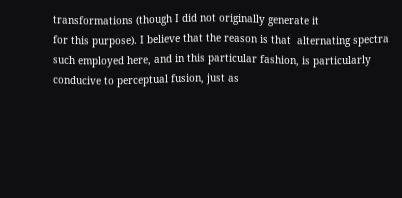transformations (though I did not originally generate it
for this purpose). I believe that the reason is that  alternating spectra
such employed here, and in this particular fashion, is particularly
conducive to perceptual fusion, just as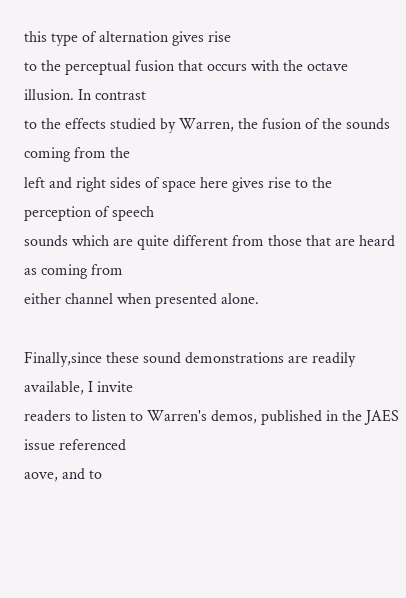this type of alternation gives rise
to the perceptual fusion that occurs with the octave illusion. In contrast
to the effects studied by Warren, the fusion of the sounds coming from the
left and right sides of space here gives rise to the perception of speech
sounds which are quite different from those that are heard as coming from
either channel when presented alone.

Finally,since these sound demonstrations are readily available, I invite
readers to listen to Warren's demos, published in the JAES issue referenced
aove, and to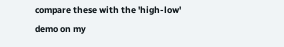compare these with the 'high-low' demo on my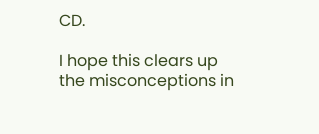CD.

I hope this clears up the misconceptions in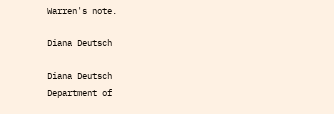Warren's note.

Diana Deutsch

Diana Deutsch
Department of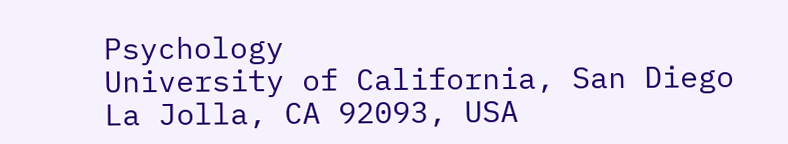Psychology
University of California, San Diego
La Jolla, CA 92093, USA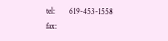tel:       619-453-1558
fax: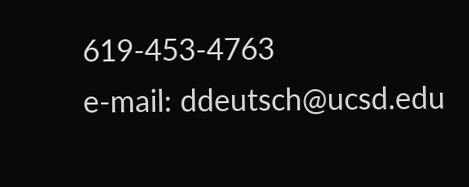619-453-4763
e-mail: ddeutsch@ucsd.edu